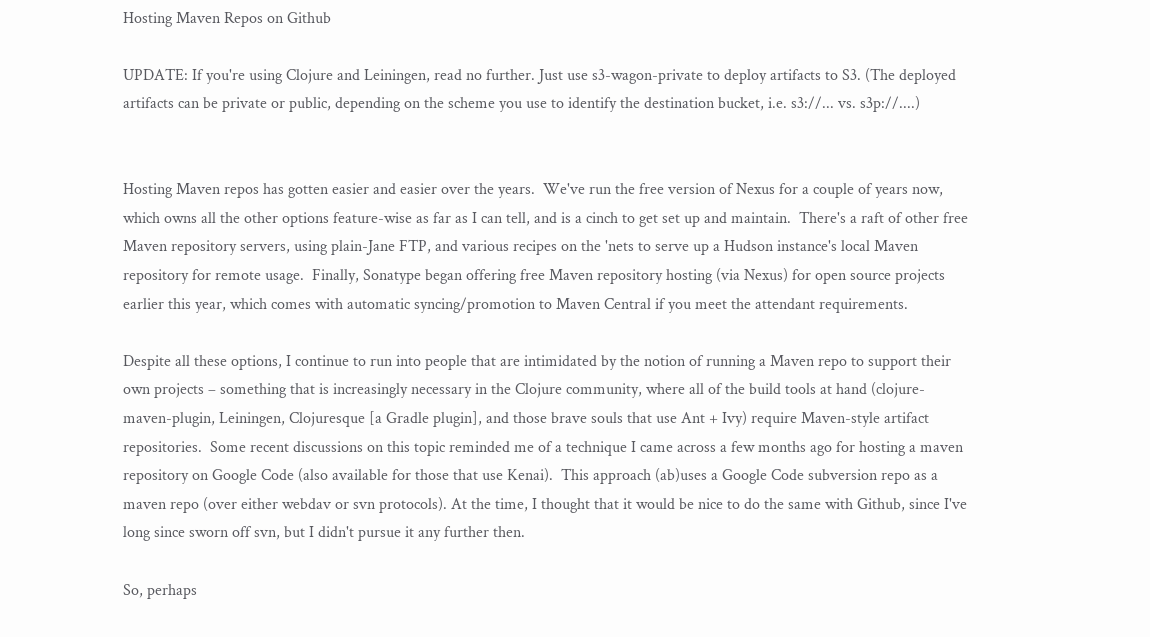Hosting Maven Repos on Github

UPDATE: If you're using Clojure and Leiningen, read no further. Just use s3-wagon-private to deploy artifacts to S3. (The deployed artifacts can be private or public, depending on the scheme you use to identify the destination bucket, i.e. s3://... vs. s3p://....)


Hosting Maven repos has gotten easier and easier over the years.  We've run the free version of Nexus for a couple of years now, which owns all the other options feature-wise as far as I can tell, and is a cinch to get set up and maintain.  There's a raft of other free Maven repository servers, using plain-Jane FTP, and various recipes on the 'nets to serve up a Hudson instance's local Maven repository for remote usage.  Finally, Sonatype began offering free Maven repository hosting (via Nexus) for open source projects earlier this year, which comes with automatic syncing/promotion to Maven Central if you meet the attendant requirements.

Despite all these options, I continue to run into people that are intimidated by the notion of running a Maven repo to support their own projects – something that is increasingly necessary in the Clojure community, where all of the build tools at hand (clojure-maven-plugin, Leiningen, Clojuresque [a Gradle plugin], and those brave souls that use Ant + Ivy) require Maven-style artifact repositories.  Some recent discussions on this topic reminded me of a technique I came across a few months ago for hosting a maven repository on Google Code (also available for those that use Kenai).  This approach (ab)uses a Google Code subversion repo as a maven repo (over either webdav or svn protocols). At the time, I thought that it would be nice to do the same with Github, since I've long since sworn off svn, but I didn't pursue it any further then.

So, perhaps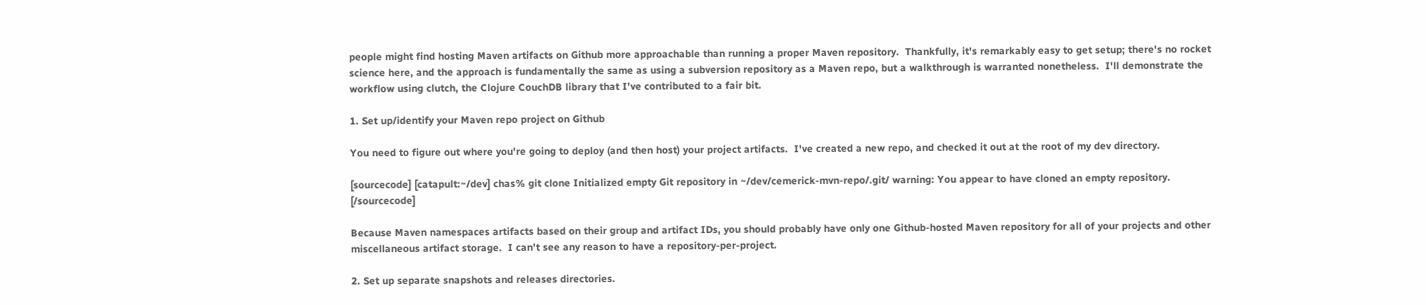people might find hosting Maven artifacts on Github more approachable than running a proper Maven repository.  Thankfully, it's remarkably easy to get setup; there's no rocket science here, and the approach is fundamentally the same as using a subversion repository as a Maven repo, but a walkthrough is warranted nonetheless.  I'll demonstrate the workflow using clutch, the Clojure CouchDB library that I've contributed to a fair bit.

1. Set up/identify your Maven repo project on Github

You need to figure out where you're going to deploy (and then host) your project artifacts.  I've created a new repo, and checked it out at the root of my dev directory.

[sourcecode] [catapult:~/dev] chas% git clone Initialized empty Git repository in ~/dev/cemerick-mvn-repo/.git/ warning: You appear to have cloned an empty repository. [/sourcecode]

Because Maven namespaces artifacts based on their group and artifact IDs, you should probably have only one Github-hosted Maven repository for all of your projects and other miscellaneous artifact storage.  I can't see any reason to have a repository-per-project.

2. Set up separate snapshots and releases directories.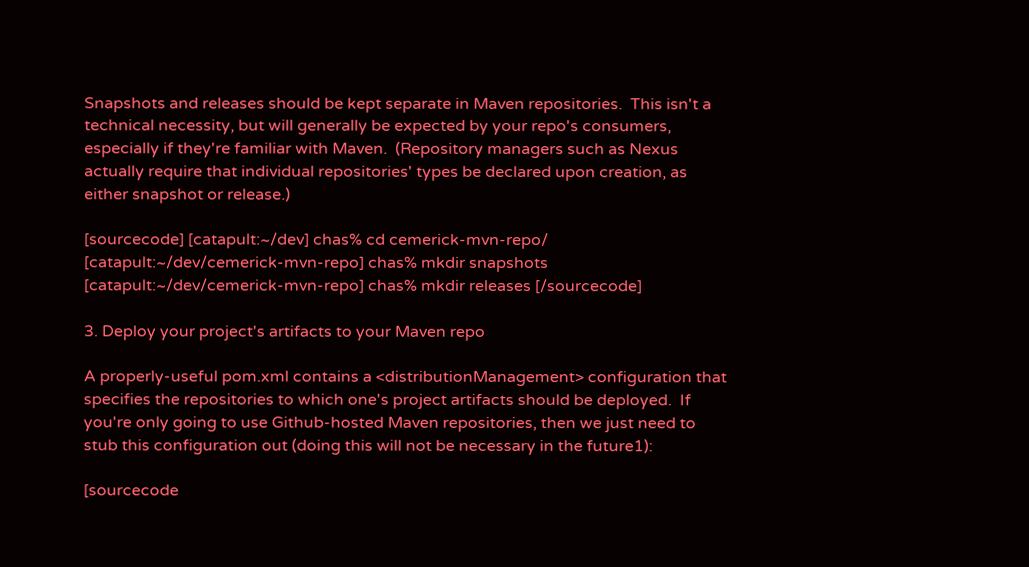Snapshots and releases should be kept separate in Maven repositories.  This isn't a technical necessity, but will generally be expected by your repo's consumers, especially if they're familiar with Maven.  (Repository managers such as Nexus actually require that individual repositories' types be declared upon creation, as either snapshot or release.)

[sourcecode] [catapult:~/dev] chas% cd cemerick-mvn-repo/ [catapult:~/dev/cemerick-mvn-repo] chas% mkdir snapshots [catapult:~/dev/cemerick-mvn-repo] chas% mkdir releases [/sourcecode]

3. Deploy your project's artifacts to your Maven repo

A properly-useful pom.xml contains a <distributionManagement> configuration that specifies the repositories to which one's project artifacts should be deployed.  If you're only going to use Github-hosted Maven repositories, then we just need to stub this configuration out (doing this will not be necessary in the future1):

[sourcecode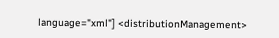language="xml"] <distributionManagement>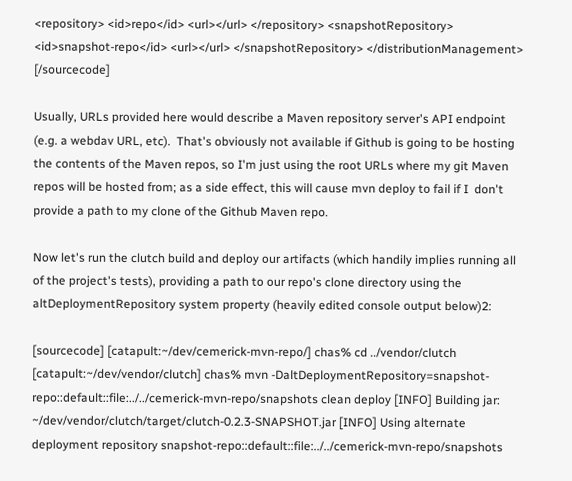<repository> <id>repo</id> <url></url> </repository> <snapshotRepository> <id>snapshot-repo</id> <url></url> </snapshotRepository> </distributionManagement> [/sourcecode]

Usually, URLs provided here would describe a Maven repository server's API endpoint (e.g. a webdav URL, etc).  That's obviously not available if Github is going to be hosting the contents of the Maven repos, so I'm just using the root URLs where my git Maven repos will be hosted from; as a side effect, this will cause mvn deploy to fail if I  don't provide a path to my clone of the Github Maven repo.

Now let's run the clutch build and deploy our artifacts (which handily implies running all of the project's tests), providing a path to our repo's clone directory using the altDeploymentRepository system property (heavily edited console output below)2:

[sourcecode] [catapult:~/dev/cemerick-mvn-repo/] chas% cd ../vendor/clutch [catapult:~/dev/vendor/clutch] chas% mvn -DaltDeploymentRepository=snapshot-repo::default::file:../../cemerick-mvn-repo/snapshots clean deploy [INFO] Building jar: ~/dev/vendor/clutch/target/clutch-0.2.3-SNAPSHOT.jar [INFO] Using alternate deployment repository snapshot-repo::default::file:../../cemerick-mvn-repo/snapshots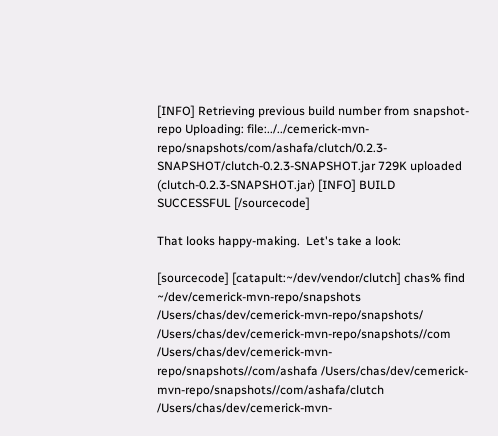[INFO] Retrieving previous build number from snapshot-repo Uploading: file:../../cemerick-mvn-repo/snapshots/com/ashafa/clutch/0.2.3-SNAPSHOT/clutch-0.2.3-SNAPSHOT.jar 729K uploaded (clutch-0.2.3-SNAPSHOT.jar) [INFO] BUILD SUCCESSFUL [/sourcecode]

That looks happy-making.  Let's take a look:

[sourcecode] [catapult:~/dev/vendor/clutch] chas% find ~/dev/cemerick-mvn-repo/snapshots /Users/chas/dev/cemerick-mvn-repo/snapshots/ /Users/chas/dev/cemerick-mvn-repo/snapshots//com /Users/chas/dev/cemerick-mvn-repo/snapshots//com/ashafa /Users/chas/dev/cemerick-mvn-repo/snapshots//com/ashafa/clutch /Users/chas/dev/cemerick-mvn-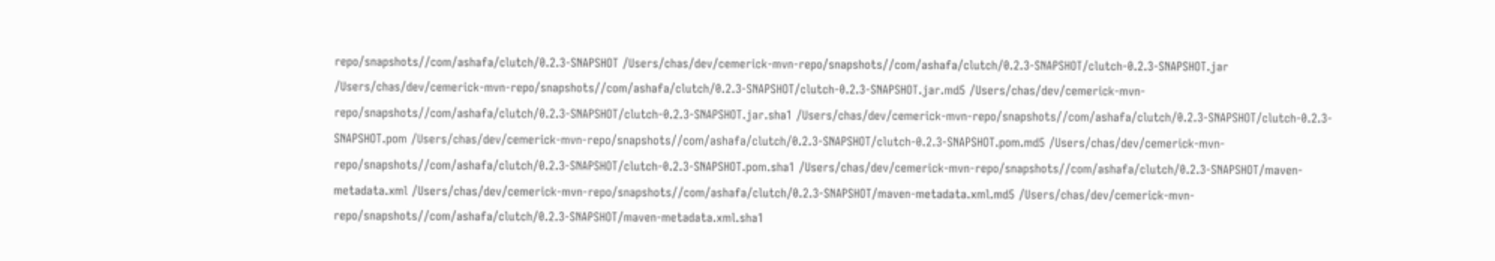repo/snapshots//com/ashafa/clutch/0.2.3-SNAPSHOT /Users/chas/dev/cemerick-mvn-repo/snapshots//com/ashafa/clutch/0.2.3-SNAPSHOT/clutch-0.2.3-SNAPSHOT.jar /Users/chas/dev/cemerick-mvn-repo/snapshots//com/ashafa/clutch/0.2.3-SNAPSHOT/clutch-0.2.3-SNAPSHOT.jar.md5 /Users/chas/dev/cemerick-mvn-repo/snapshots//com/ashafa/clutch/0.2.3-SNAPSHOT/clutch-0.2.3-SNAPSHOT.jar.sha1 /Users/chas/dev/cemerick-mvn-repo/snapshots//com/ashafa/clutch/0.2.3-SNAPSHOT/clutch-0.2.3-SNAPSHOT.pom /Users/chas/dev/cemerick-mvn-repo/snapshots//com/ashafa/clutch/0.2.3-SNAPSHOT/clutch-0.2.3-SNAPSHOT.pom.md5 /Users/chas/dev/cemerick-mvn-repo/snapshots//com/ashafa/clutch/0.2.3-SNAPSHOT/clutch-0.2.3-SNAPSHOT.pom.sha1 /Users/chas/dev/cemerick-mvn-repo/snapshots//com/ashafa/clutch/0.2.3-SNAPSHOT/maven-metadata.xml /Users/chas/dev/cemerick-mvn-repo/snapshots//com/ashafa/clutch/0.2.3-SNAPSHOT/maven-metadata.xml.md5 /Users/chas/dev/cemerick-mvn-repo/snapshots//com/ashafa/clutch/0.2.3-SNAPSHOT/maven-metadata.xml.sha1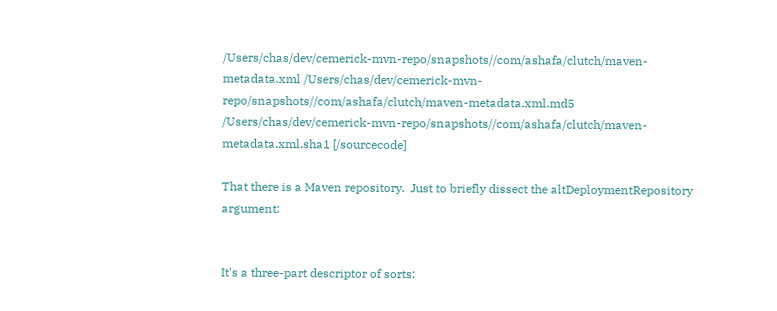/Users/chas/dev/cemerick-mvn-repo/snapshots//com/ashafa/clutch/maven-metadata.xml /Users/chas/dev/cemerick-mvn-repo/snapshots//com/ashafa/clutch/maven-metadata.xml.md5 /Users/chas/dev/cemerick-mvn-repo/snapshots//com/ashafa/clutch/maven-metadata.xml.sha1 [/sourcecode]

That there is a Maven repository.  Just to briefly dissect the altDeploymentRepository argument:


It's a three-part descriptor of sorts: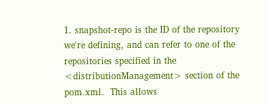1. snapshot-repo is the ID of the repository we're defining, and can refer to one of the repositories specified in the <distributionManagement> section of the pom.xml.  This allows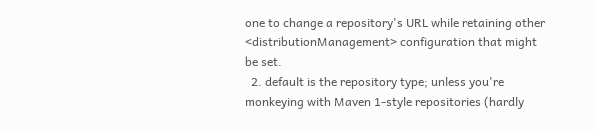one to change a repository's URL while retaining other <distributionManagement> configuration that might be set.
  2. default is the repository type; unless you're monkeying with Maven 1-style repositories (hardly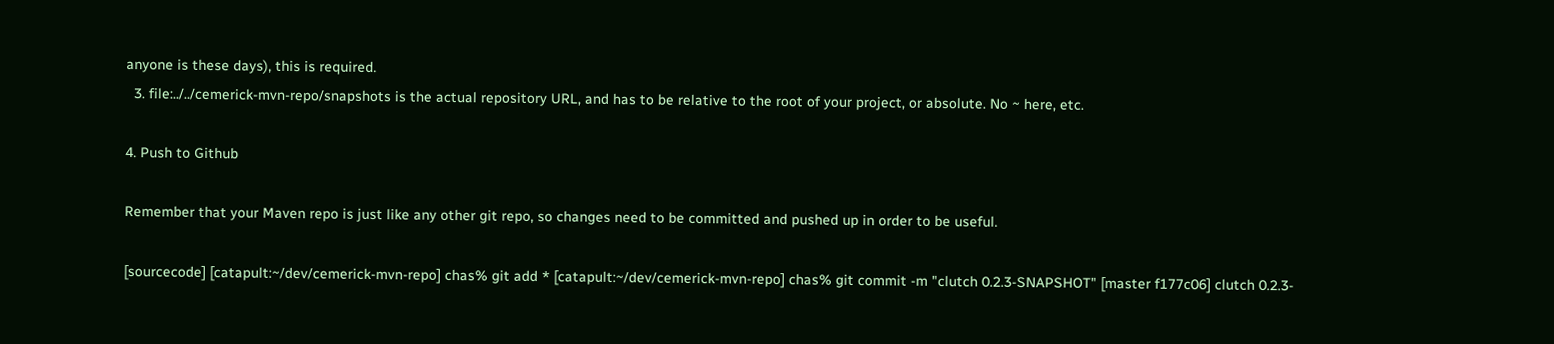anyone is these days), this is required.
  3. file:../../cemerick-mvn-repo/snapshots is the actual repository URL, and has to be relative to the root of your project, or absolute. No ~ here, etc.

4. Push to Github

Remember that your Maven repo is just like any other git repo, so changes need to be committed and pushed up in order to be useful.

[sourcecode] [catapult:~/dev/cemerick-mvn-repo] chas% git add * [catapult:~/dev/cemerick-mvn-repo] chas% git commit -m "clutch 0.2.3-SNAPSHOT" [master f177c06] clutch 0.2.3-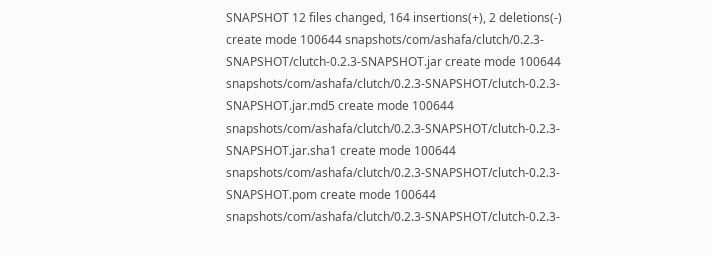SNAPSHOT 12 files changed, 164 insertions(+), 2 deletions(-) create mode 100644 snapshots/com/ashafa/clutch/0.2.3-SNAPSHOT/clutch-0.2.3-SNAPSHOT.jar create mode 100644 snapshots/com/ashafa/clutch/0.2.3-SNAPSHOT/clutch-0.2.3-SNAPSHOT.jar.md5 create mode 100644 snapshots/com/ashafa/clutch/0.2.3-SNAPSHOT/clutch-0.2.3-SNAPSHOT.jar.sha1 create mode 100644 snapshots/com/ashafa/clutch/0.2.3-SNAPSHOT/clutch-0.2.3-SNAPSHOT.pom create mode 100644 snapshots/com/ashafa/clutch/0.2.3-SNAPSHOT/clutch-0.2.3-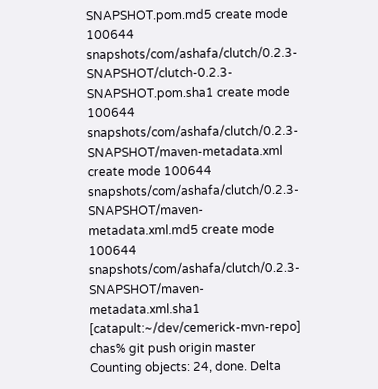SNAPSHOT.pom.md5 create mode 100644 snapshots/com/ashafa/clutch/0.2.3-SNAPSHOT/clutch-0.2.3-SNAPSHOT.pom.sha1 create mode 100644 snapshots/com/ashafa/clutch/0.2.3-SNAPSHOT/maven-metadata.xml create mode 100644 snapshots/com/ashafa/clutch/0.2.3-SNAPSHOT/maven-metadata.xml.md5 create mode 100644 snapshots/com/ashafa/clutch/0.2.3-SNAPSHOT/maven-metadata.xml.sha1 [catapult:~/dev/cemerick-mvn-repo] chas% git push origin master Counting objects: 24, done. Delta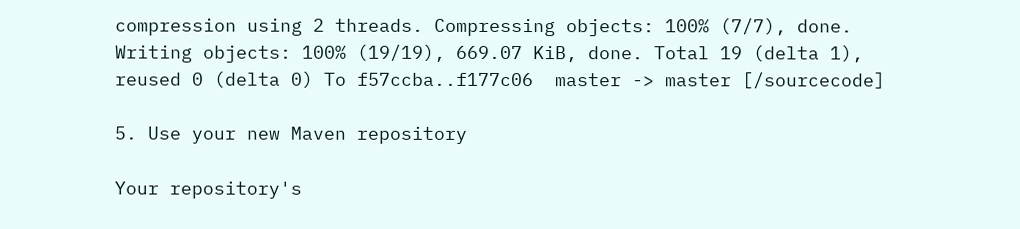compression using 2 threads. Compressing objects: 100% (7/7), done. Writing objects: 100% (19/19), 669.07 KiB, done. Total 19 (delta 1), reused 0 (delta 0) To f57ccba..f177c06  master -> master [/sourcecode]

5. Use your new Maven repository

Your repository's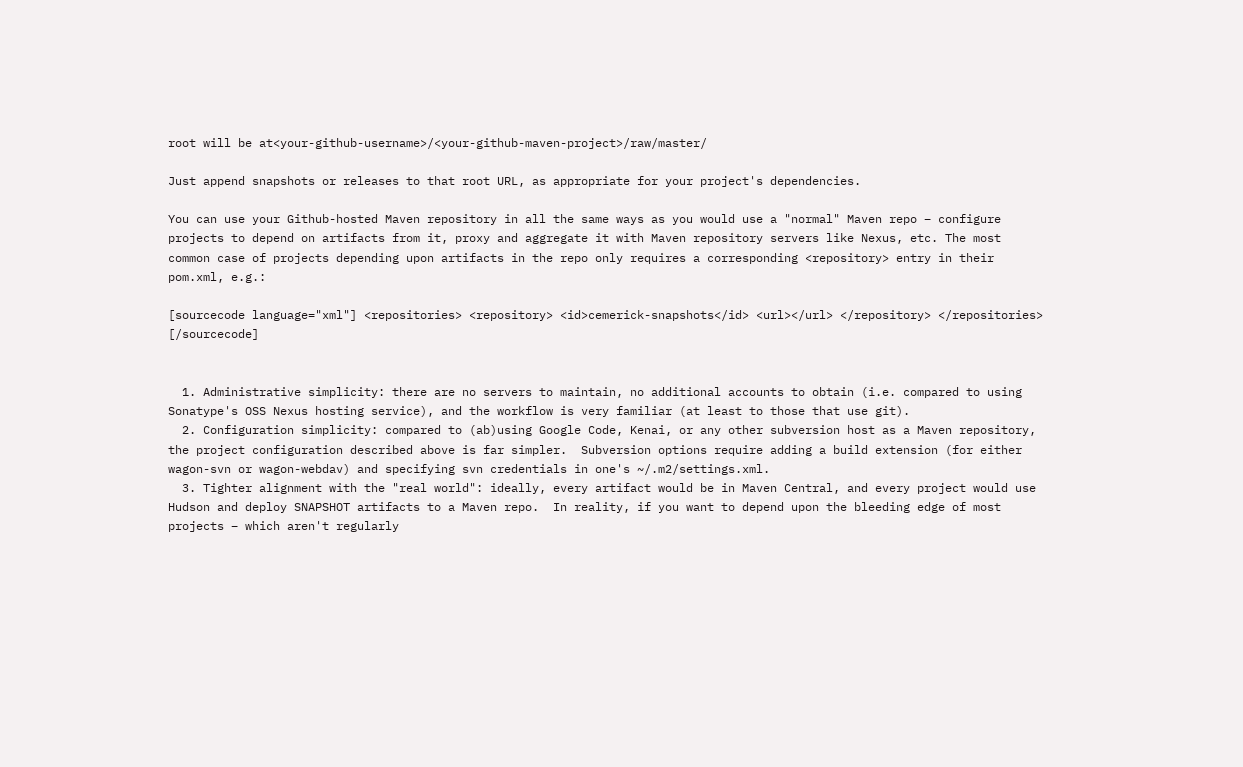root will be at<your-github-username>/<your-github-maven-project>/raw/master/

Just append snapshots or releases to that root URL, as appropriate for your project's dependencies.

You can use your Github-hosted Maven repository in all the same ways as you would use a "normal" Maven repo – configure projects to depend on artifacts from it, proxy and aggregate it with Maven repository servers like Nexus, etc. The most common case of projects depending upon artifacts in the repo only requires a corresponding <repository> entry in their pom.xml, e.g.:

[sourcecode language="xml"] <repositories> <repository> <id>cemerick-snapshots</id> <url></url> </repository> </repositories> [/sourcecode]


  1. Administrative simplicity: there are no servers to maintain, no additional accounts to obtain (i.e. compared to using Sonatype's OSS Nexus hosting service), and the workflow is very familiar (at least to those that use git).
  2. Configuration simplicity: compared to (ab)using Google Code, Kenai, or any other subversion host as a Maven repository, the project configuration described above is far simpler.  Subversion options require adding a build extension (for either wagon-svn or wagon-webdav) and specifying svn credentials in one's ~/.m2/settings.xml.
  3. Tighter alignment with the "real world": ideally, every artifact would be in Maven Central, and every project would use Hudson and deploy SNAPSHOT artifacts to a Maven repo.  In reality, if you want to depend upon the bleeding edge of most projects – which aren't regularly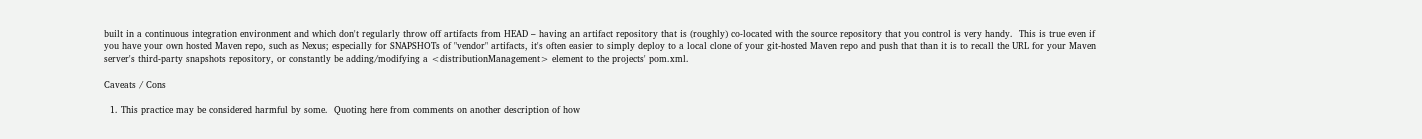built in a continuous integration environment and which don't regularly throw off artifacts from HEAD – having an artifact repository that is (roughly) co-located with the source repository that you control is very handy.  This is true even if you have your own hosted Maven repo, such as Nexus; especially for SNAPSHOTs of "vendor" artifacts, it's often easier to simply deploy to a local clone of your git-hosted Maven repo and push that than it is to recall the URL for your Maven server's third-party snapshots repository, or constantly be adding/modifying a <distributionManagement> element to the projects' pom.xml.

Caveats / Cons

  1. This practice may be considered harmful by some.  Quoting here from comments on another description of how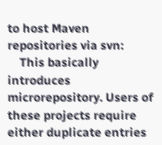to host Maven repositories via svn:
    This basically introduces microrepository. Users of these projects require either duplicate entries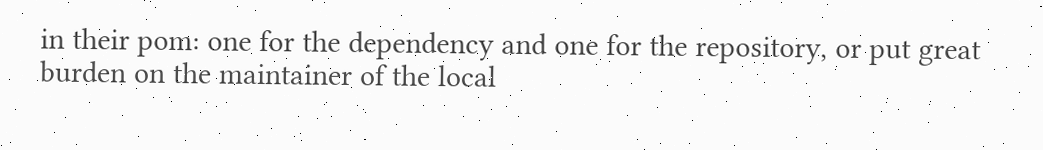in their pom: one for the dependency and one for the repository, or put great burden on the maintainer of the local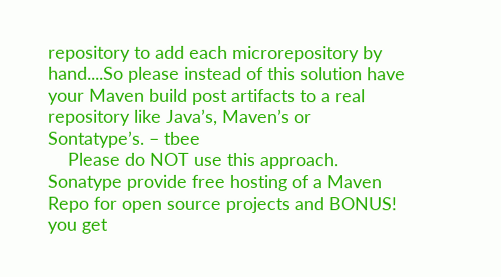repository to add each microrepository by hand....So please instead of this solution have your Maven build post artifacts to a real repository like Java’s, Maven’s or Sontatype’s. – tbee
    Please do NOT use this approach. Sonatype provide free hosting of a Maven Repo for open source projects and BONUS! you get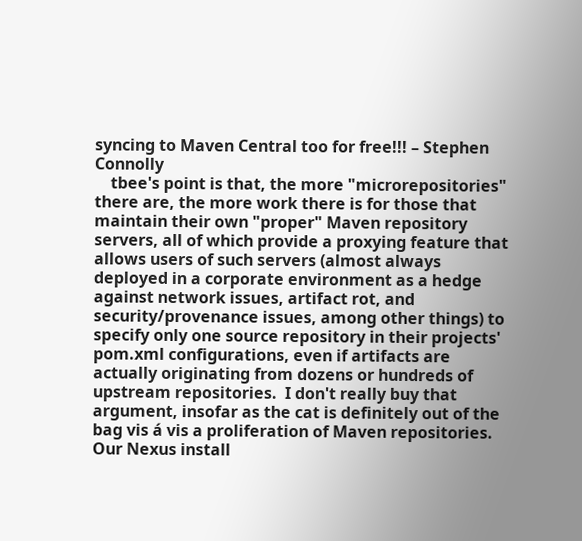syncing to Maven Central too for free!!! – Stephen Connolly
    tbee's point is that, the more "microrepositories" there are, the more work there is for those that maintain their own "proper" Maven repository servers, all of which provide a proxying feature that allows users of such servers (almost always deployed in a corporate environment as a hedge against network issues, artifact rot, and security/provenance issues, among other things) to specify only one source repository in their projects' pom.xml configurations, even if artifacts are actually originating from dozens or hundreds of upstream repositories.  I don't really buy that argument, insofar as the cat is definitely out of the bag vis á vis a proliferation of Maven repositories. Our Nexus install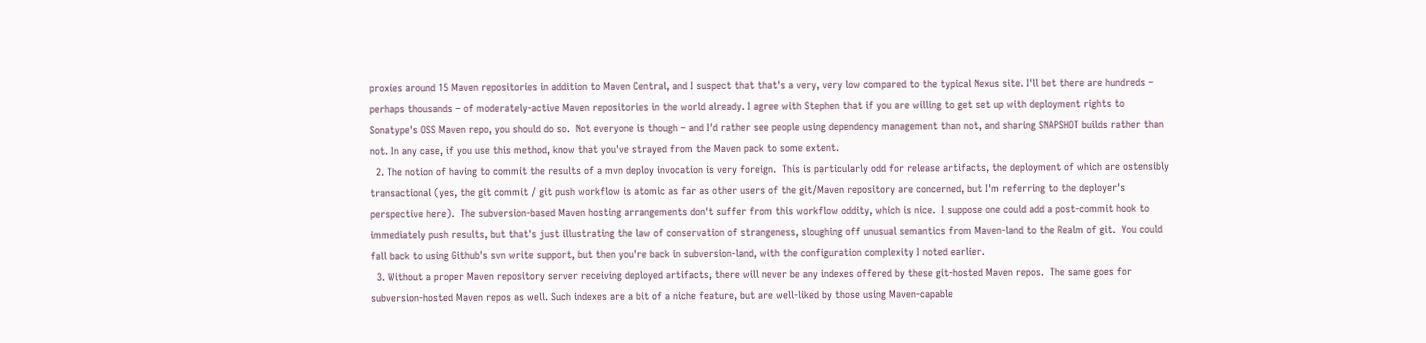proxies around 15 Maven repositories in addition to Maven Central, and I suspect that that's a very, very low compared to the typical Nexus site. I'll bet there are hundreds – perhaps thousands – of moderately-active Maven repositories in the world already. I agree with Stephen that if you are willing to get set up with deployment rights to Sonatype's OSS Maven repo, you should do so.  Not everyone is though – and I'd rather see people using dependency management than not, and sharing SNAPSHOT builds rather than not. In any case, if you use this method, know that you've strayed from the Maven pack to some extent.
  2. The notion of having to commit the results of a mvn deploy invocation is very foreign.  This is particularly odd for release artifacts, the deployment of which are ostensibly transactional (yes, the git commit / git push workflow is atomic as far as other users of the git/Maven repository are concerned, but I'm referring to the deployer's perspective here).  The subversion-based Maven hosting arrangements don't suffer from this workflow oddity, which is nice.  I suppose one could add a post-commit hook to immediately push results, but that's just illustrating the law of conservation of strangeness, sloughing off unusual semantics from Maven-land to the Realm of git.  You could fall back to using Github's svn write support, but then you're back in subversion-land, with the configuration complexity I noted earlier.
  3. Without a proper Maven repository server receiving deployed artifacts, there will never be any indexes offered by these git-hosted Maven repos.  The same goes for subversion-hosted Maven repos as well. Such indexes are a bit of a niche feature, but are well-liked by those using Maven-capable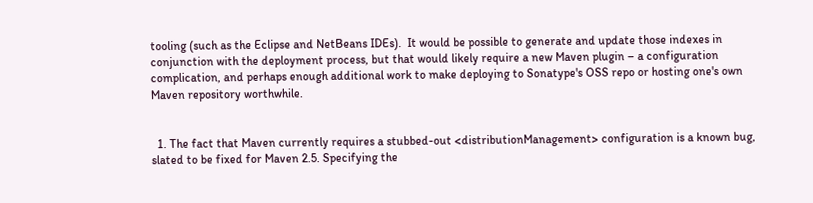tooling (such as the Eclipse and NetBeans IDEs).  It would be possible to generate and update those indexes in conjunction with the deployment process, but that would likely require a new Maven plugin – a configuration complication, and perhaps enough additional work to make deploying to Sonatype's OSS repo or hosting one's own Maven repository worthwhile.


  1. The fact that Maven currently requires a stubbed-out <distributionManagement> configuration is a known bug, slated to be fixed for Maven 2.5. Specifying the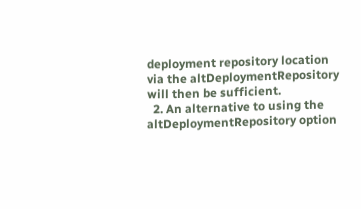deployment repository location via the altDeploymentRepository will then be sufficient.
  2. An alternative to using the altDeploymentRepository option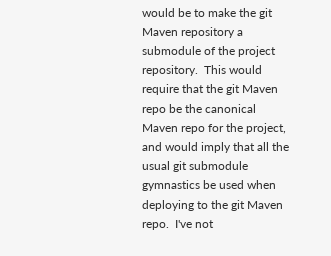would be to make the git Maven repository a submodule of the project repository.  This would require that the git Maven repo be the canonical Maven repo for the project, and would imply that all the usual git submodule gymnastics be used when deploying to the git Maven repo.  I've not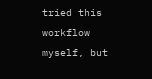tried this workflow myself, but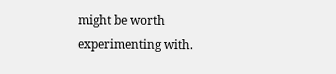might be worth experimenting with.